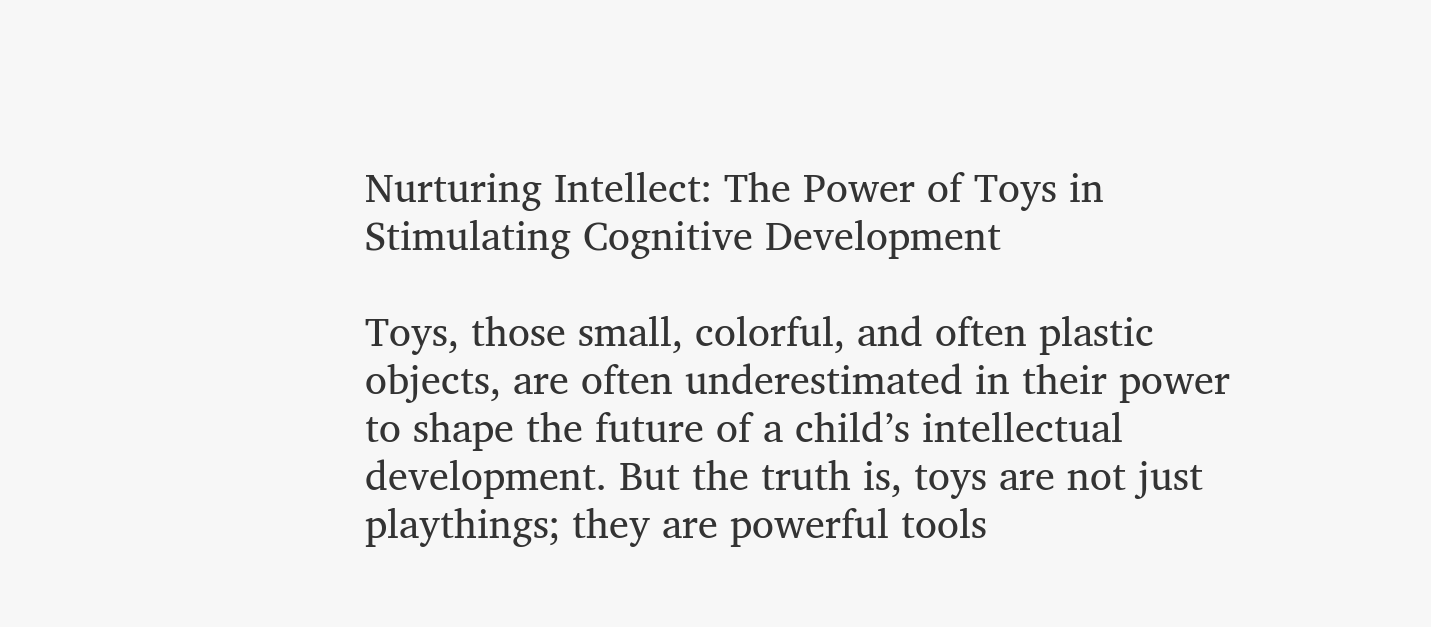Nurturing Intellect: The Power of Toys in Stimulating Cognitive Development

Toys, those small, colorful, and often plastic objects, are often underestimated in their power to shape the future of a child’s intellectual development. But the truth is, toys are not just playthings; they are powerful tools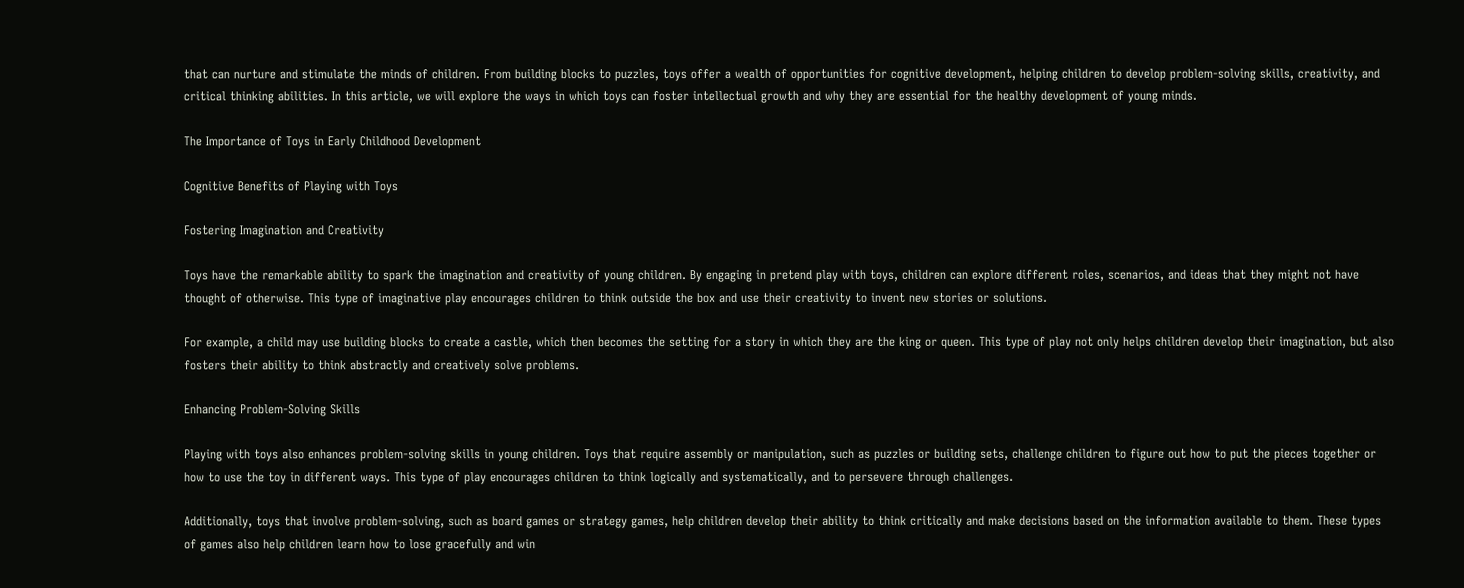that can nurture and stimulate the minds of children. From building blocks to puzzles, toys offer a wealth of opportunities for cognitive development, helping children to develop problem-solving skills, creativity, and critical thinking abilities. In this article, we will explore the ways in which toys can foster intellectual growth and why they are essential for the healthy development of young minds.

The Importance of Toys in Early Childhood Development

Cognitive Benefits of Playing with Toys

Fostering Imagination and Creativity

Toys have the remarkable ability to spark the imagination and creativity of young children. By engaging in pretend play with toys, children can explore different roles, scenarios, and ideas that they might not have thought of otherwise. This type of imaginative play encourages children to think outside the box and use their creativity to invent new stories or solutions.

For example, a child may use building blocks to create a castle, which then becomes the setting for a story in which they are the king or queen. This type of play not only helps children develop their imagination, but also fosters their ability to think abstractly and creatively solve problems.

Enhancing Problem-Solving Skills

Playing with toys also enhances problem-solving skills in young children. Toys that require assembly or manipulation, such as puzzles or building sets, challenge children to figure out how to put the pieces together or how to use the toy in different ways. This type of play encourages children to think logically and systematically, and to persevere through challenges.

Additionally, toys that involve problem-solving, such as board games or strategy games, help children develop their ability to think critically and make decisions based on the information available to them. These types of games also help children learn how to lose gracefully and win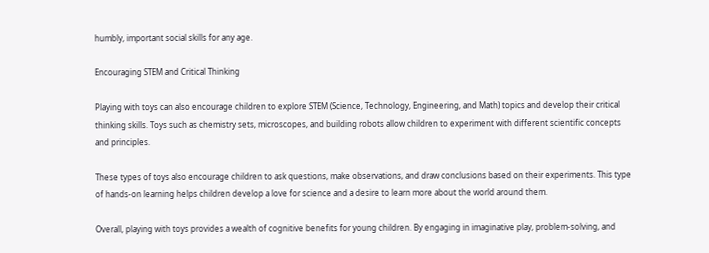humbly, important social skills for any age.

Encouraging STEM and Critical Thinking

Playing with toys can also encourage children to explore STEM (Science, Technology, Engineering, and Math) topics and develop their critical thinking skills. Toys such as chemistry sets, microscopes, and building robots allow children to experiment with different scientific concepts and principles.

These types of toys also encourage children to ask questions, make observations, and draw conclusions based on their experiments. This type of hands-on learning helps children develop a love for science and a desire to learn more about the world around them.

Overall, playing with toys provides a wealth of cognitive benefits for young children. By engaging in imaginative play, problem-solving, and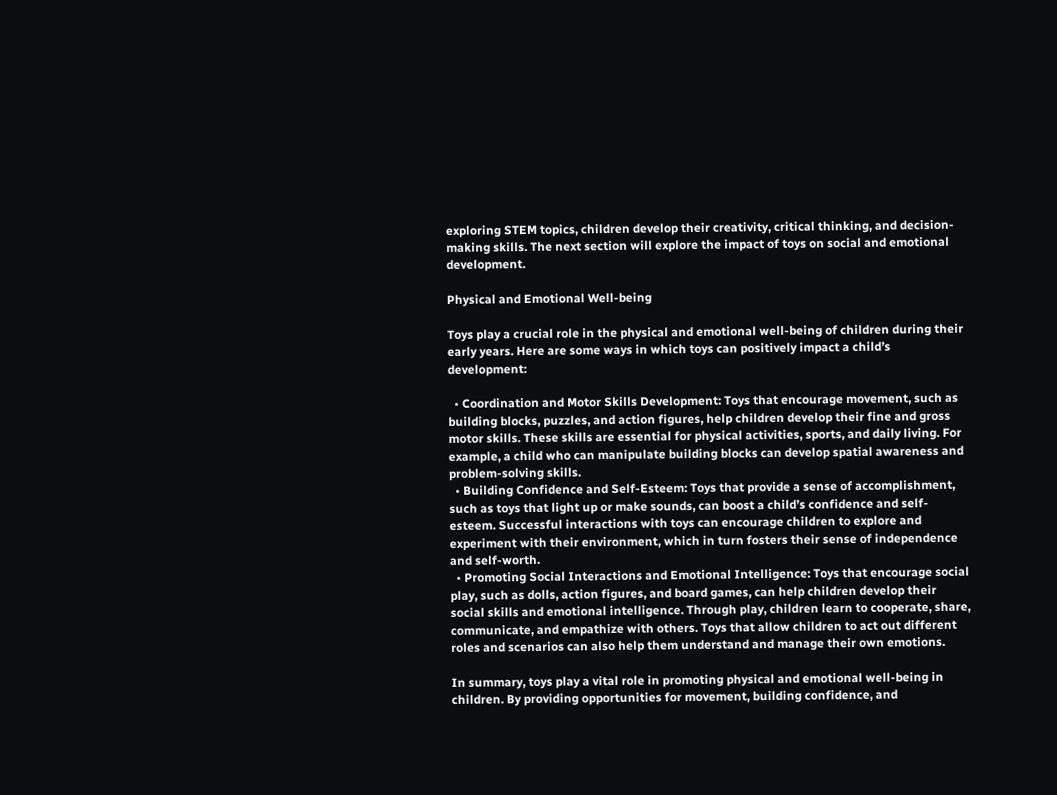exploring STEM topics, children develop their creativity, critical thinking, and decision-making skills. The next section will explore the impact of toys on social and emotional development.

Physical and Emotional Well-being

Toys play a crucial role in the physical and emotional well-being of children during their early years. Here are some ways in which toys can positively impact a child’s development:

  • Coordination and Motor Skills Development: Toys that encourage movement, such as building blocks, puzzles, and action figures, help children develop their fine and gross motor skills. These skills are essential for physical activities, sports, and daily living. For example, a child who can manipulate building blocks can develop spatial awareness and problem-solving skills.
  • Building Confidence and Self-Esteem: Toys that provide a sense of accomplishment, such as toys that light up or make sounds, can boost a child’s confidence and self-esteem. Successful interactions with toys can encourage children to explore and experiment with their environment, which in turn fosters their sense of independence and self-worth.
  • Promoting Social Interactions and Emotional Intelligence: Toys that encourage social play, such as dolls, action figures, and board games, can help children develop their social skills and emotional intelligence. Through play, children learn to cooperate, share, communicate, and empathize with others. Toys that allow children to act out different roles and scenarios can also help them understand and manage their own emotions.

In summary, toys play a vital role in promoting physical and emotional well-being in children. By providing opportunities for movement, building confidence, and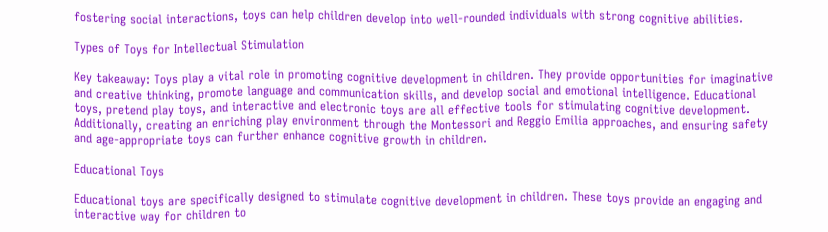fostering social interactions, toys can help children develop into well-rounded individuals with strong cognitive abilities.

Types of Toys for Intellectual Stimulation

Key takeaway: Toys play a vital role in promoting cognitive development in children. They provide opportunities for imaginative and creative thinking, promote language and communication skills, and develop social and emotional intelligence. Educational toys, pretend play toys, and interactive and electronic toys are all effective tools for stimulating cognitive development. Additionally, creating an enriching play environment through the Montessori and Reggio Emilia approaches, and ensuring safety and age-appropriate toys can further enhance cognitive growth in children.

Educational Toys

Educational toys are specifically designed to stimulate cognitive development in children. These toys provide an engaging and interactive way for children to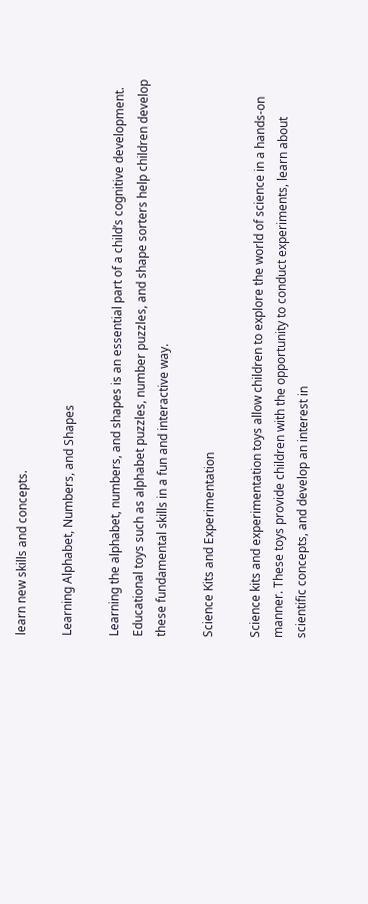learn new skills and concepts.

Learning Alphabet, Numbers, and Shapes

Learning the alphabet, numbers, and shapes is an essential part of a child’s cognitive development. Educational toys such as alphabet puzzles, number puzzles, and shape sorters help children develop these fundamental skills in a fun and interactive way.

Science Kits and Experimentation

Science kits and experimentation toys allow children to explore the world of science in a hands-on manner. These toys provide children with the opportunity to conduct experiments, learn about scientific concepts, and develop an interest in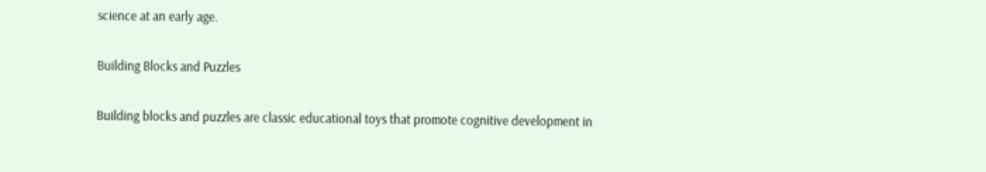science at an early age.

Building Blocks and Puzzles

Building blocks and puzzles are classic educational toys that promote cognitive development in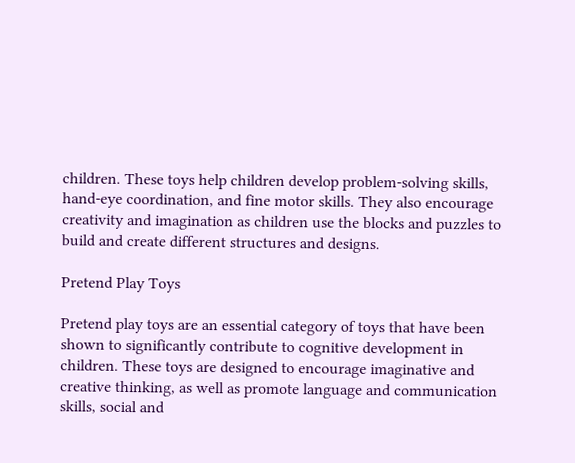children. These toys help children develop problem-solving skills, hand-eye coordination, and fine motor skills. They also encourage creativity and imagination as children use the blocks and puzzles to build and create different structures and designs.

Pretend Play Toys

Pretend play toys are an essential category of toys that have been shown to significantly contribute to cognitive development in children. These toys are designed to encourage imaginative and creative thinking, as well as promote language and communication skills, social and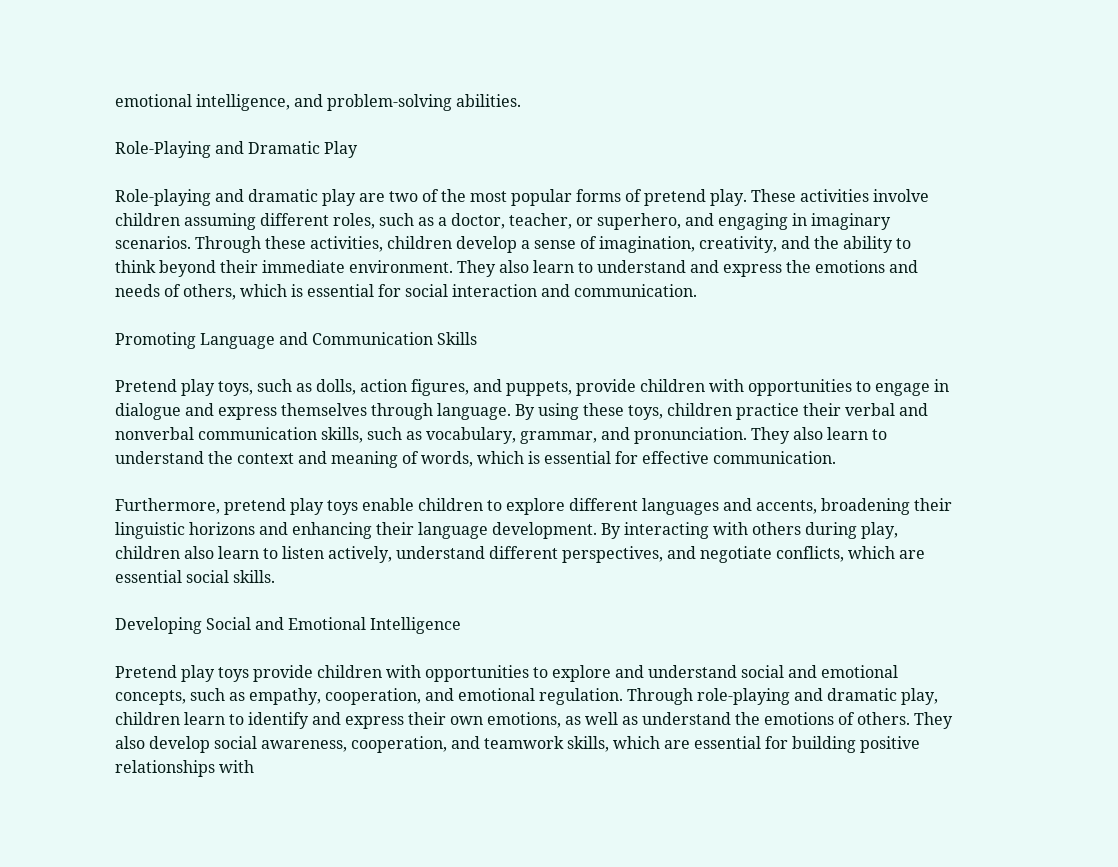emotional intelligence, and problem-solving abilities.

Role-Playing and Dramatic Play

Role-playing and dramatic play are two of the most popular forms of pretend play. These activities involve children assuming different roles, such as a doctor, teacher, or superhero, and engaging in imaginary scenarios. Through these activities, children develop a sense of imagination, creativity, and the ability to think beyond their immediate environment. They also learn to understand and express the emotions and needs of others, which is essential for social interaction and communication.

Promoting Language and Communication Skills

Pretend play toys, such as dolls, action figures, and puppets, provide children with opportunities to engage in dialogue and express themselves through language. By using these toys, children practice their verbal and nonverbal communication skills, such as vocabulary, grammar, and pronunciation. They also learn to understand the context and meaning of words, which is essential for effective communication.

Furthermore, pretend play toys enable children to explore different languages and accents, broadening their linguistic horizons and enhancing their language development. By interacting with others during play, children also learn to listen actively, understand different perspectives, and negotiate conflicts, which are essential social skills.

Developing Social and Emotional Intelligence

Pretend play toys provide children with opportunities to explore and understand social and emotional concepts, such as empathy, cooperation, and emotional regulation. Through role-playing and dramatic play, children learn to identify and express their own emotions, as well as understand the emotions of others. They also develop social awareness, cooperation, and teamwork skills, which are essential for building positive relationships with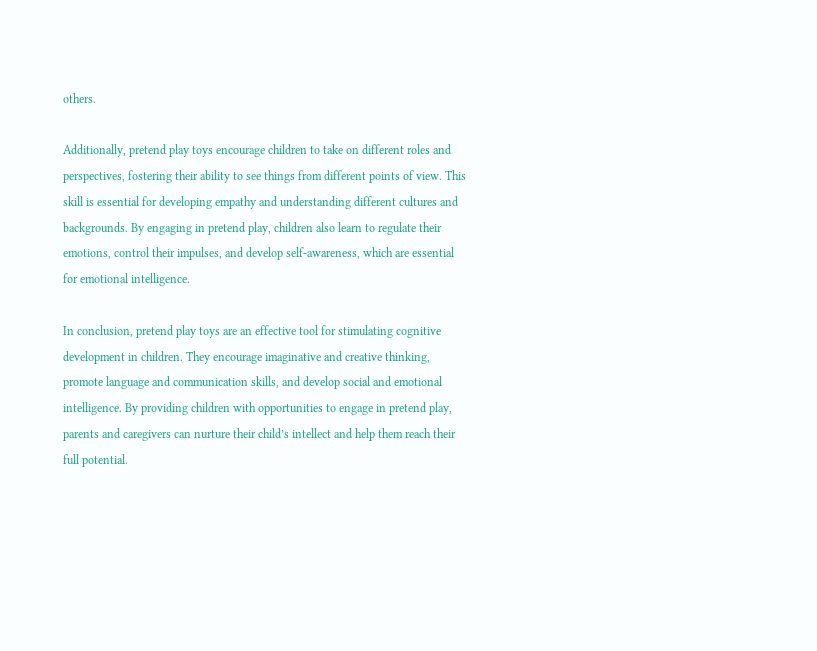others.

Additionally, pretend play toys encourage children to take on different roles and perspectives, fostering their ability to see things from different points of view. This skill is essential for developing empathy and understanding different cultures and backgrounds. By engaging in pretend play, children also learn to regulate their emotions, control their impulses, and develop self-awareness, which are essential for emotional intelligence.

In conclusion, pretend play toys are an effective tool for stimulating cognitive development in children. They encourage imaginative and creative thinking, promote language and communication skills, and develop social and emotional intelligence. By providing children with opportunities to engage in pretend play, parents and caregivers can nurture their child’s intellect and help them reach their full potential.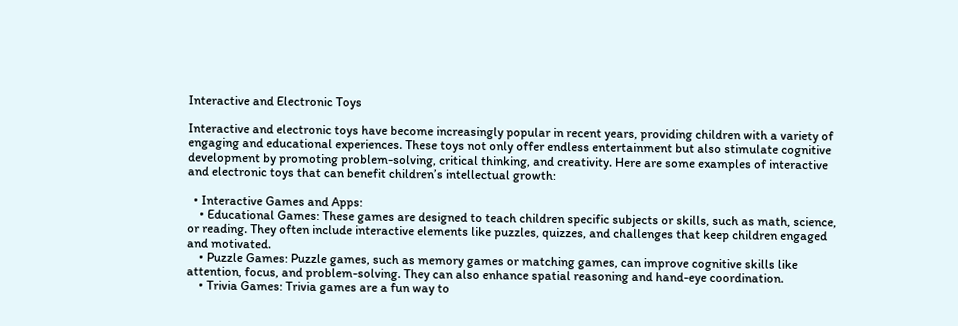Interactive and Electronic Toys

Interactive and electronic toys have become increasingly popular in recent years, providing children with a variety of engaging and educational experiences. These toys not only offer endless entertainment but also stimulate cognitive development by promoting problem-solving, critical thinking, and creativity. Here are some examples of interactive and electronic toys that can benefit children’s intellectual growth:

  • Interactive Games and Apps:
    • Educational Games: These games are designed to teach children specific subjects or skills, such as math, science, or reading. They often include interactive elements like puzzles, quizzes, and challenges that keep children engaged and motivated.
    • Puzzle Games: Puzzle games, such as memory games or matching games, can improve cognitive skills like attention, focus, and problem-solving. They can also enhance spatial reasoning and hand-eye coordination.
    • Trivia Games: Trivia games are a fun way to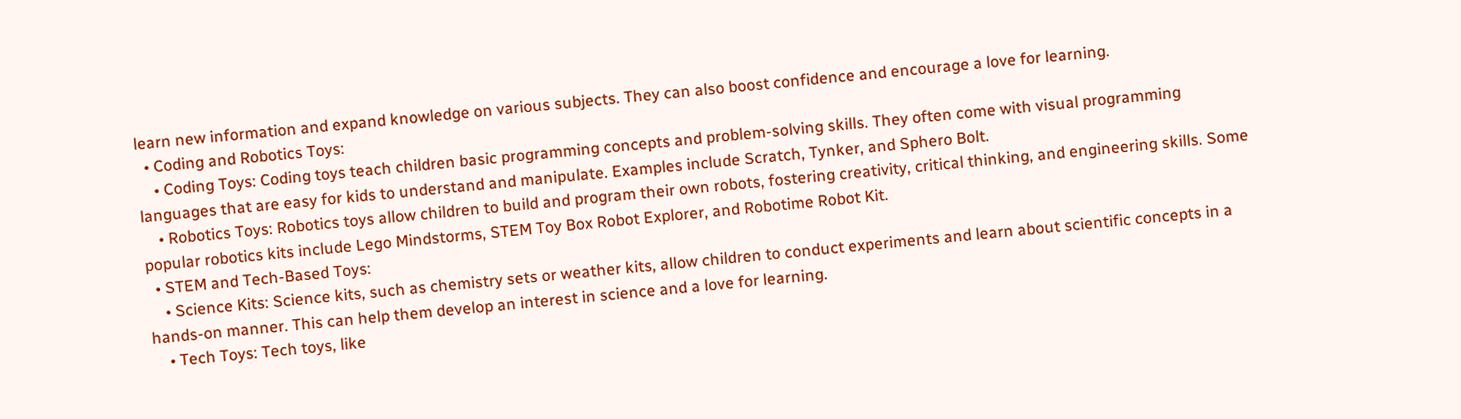learn new information and expand knowledge on various subjects. They can also boost confidence and encourage a love for learning.
  • Coding and Robotics Toys:
    • Coding Toys: Coding toys teach children basic programming concepts and problem-solving skills. They often come with visual programming languages that are easy for kids to understand and manipulate. Examples include Scratch, Tynker, and Sphero Bolt.
    • Robotics Toys: Robotics toys allow children to build and program their own robots, fostering creativity, critical thinking, and engineering skills. Some popular robotics kits include Lego Mindstorms, STEM Toy Box Robot Explorer, and Robotime Robot Kit.
  • STEM and Tech-Based Toys:
    • Science Kits: Science kits, such as chemistry sets or weather kits, allow children to conduct experiments and learn about scientific concepts in a hands-on manner. This can help them develop an interest in science and a love for learning.
    • Tech Toys: Tech toys, like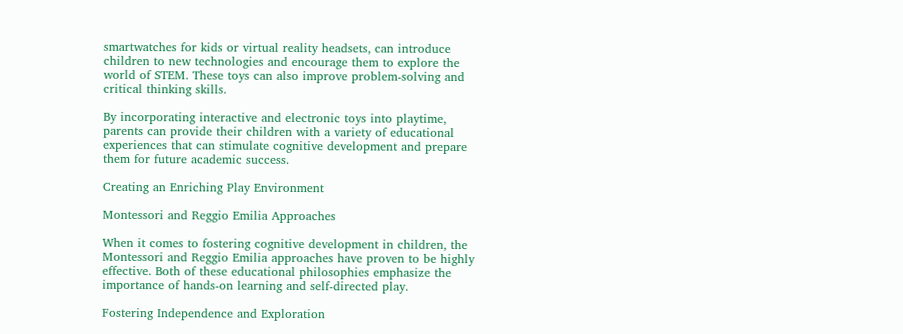smartwatches for kids or virtual reality headsets, can introduce children to new technologies and encourage them to explore the world of STEM. These toys can also improve problem-solving and critical thinking skills.

By incorporating interactive and electronic toys into playtime, parents can provide their children with a variety of educational experiences that can stimulate cognitive development and prepare them for future academic success.

Creating an Enriching Play Environment

Montessori and Reggio Emilia Approaches

When it comes to fostering cognitive development in children, the Montessori and Reggio Emilia approaches have proven to be highly effective. Both of these educational philosophies emphasize the importance of hands-on learning and self-directed play.

Fostering Independence and Exploration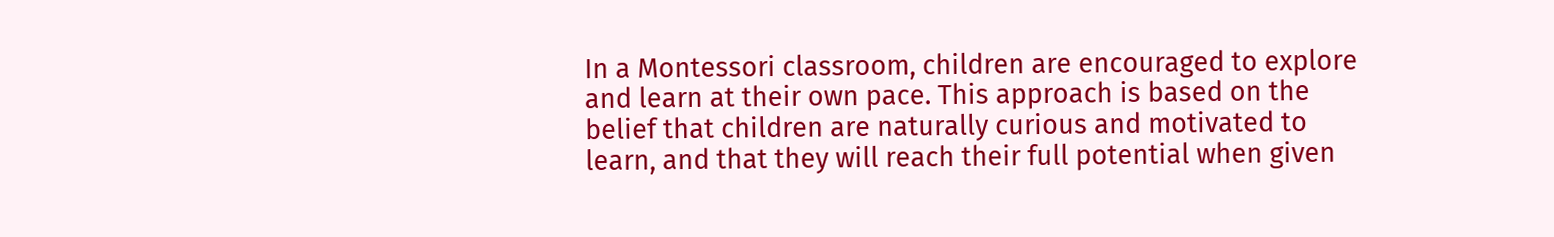In a Montessori classroom, children are encouraged to explore and learn at their own pace. This approach is based on the belief that children are naturally curious and motivated to learn, and that they will reach their full potential when given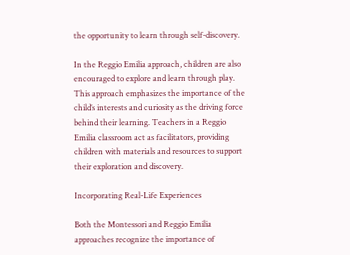the opportunity to learn through self-discovery.

In the Reggio Emilia approach, children are also encouraged to explore and learn through play. This approach emphasizes the importance of the child’s interests and curiosity as the driving force behind their learning. Teachers in a Reggio Emilia classroom act as facilitators, providing children with materials and resources to support their exploration and discovery.

Incorporating Real-Life Experiences

Both the Montessori and Reggio Emilia approaches recognize the importance of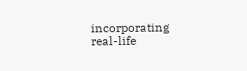incorporating real-life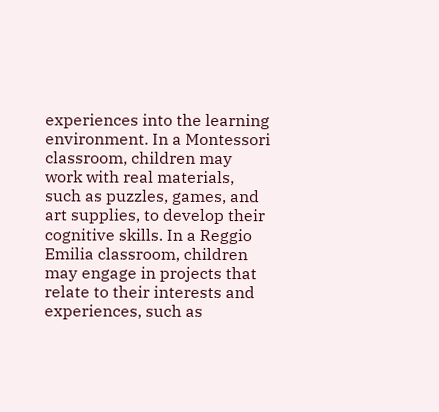experiences into the learning environment. In a Montessori classroom, children may work with real materials, such as puzzles, games, and art supplies, to develop their cognitive skills. In a Reggio Emilia classroom, children may engage in projects that relate to their interests and experiences, such as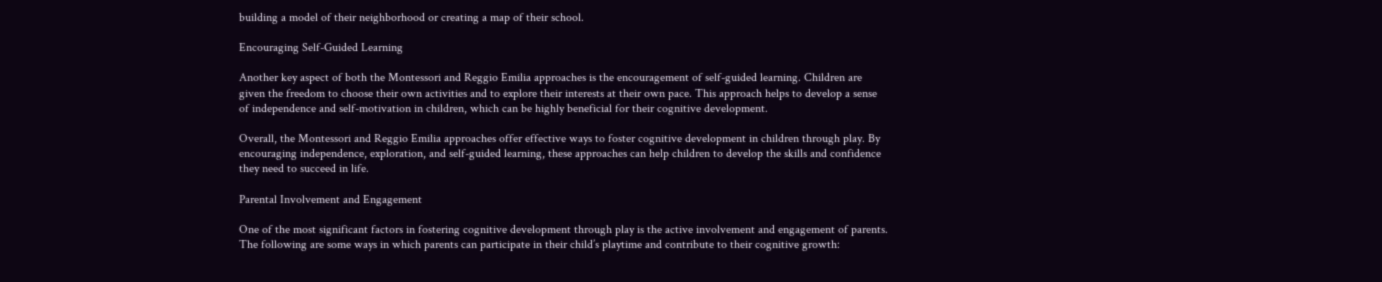building a model of their neighborhood or creating a map of their school.

Encouraging Self-Guided Learning

Another key aspect of both the Montessori and Reggio Emilia approaches is the encouragement of self-guided learning. Children are given the freedom to choose their own activities and to explore their interests at their own pace. This approach helps to develop a sense of independence and self-motivation in children, which can be highly beneficial for their cognitive development.

Overall, the Montessori and Reggio Emilia approaches offer effective ways to foster cognitive development in children through play. By encouraging independence, exploration, and self-guided learning, these approaches can help children to develop the skills and confidence they need to succeed in life.

Parental Involvement and Engagement

One of the most significant factors in fostering cognitive development through play is the active involvement and engagement of parents. The following are some ways in which parents can participate in their child’s playtime and contribute to their cognitive growth: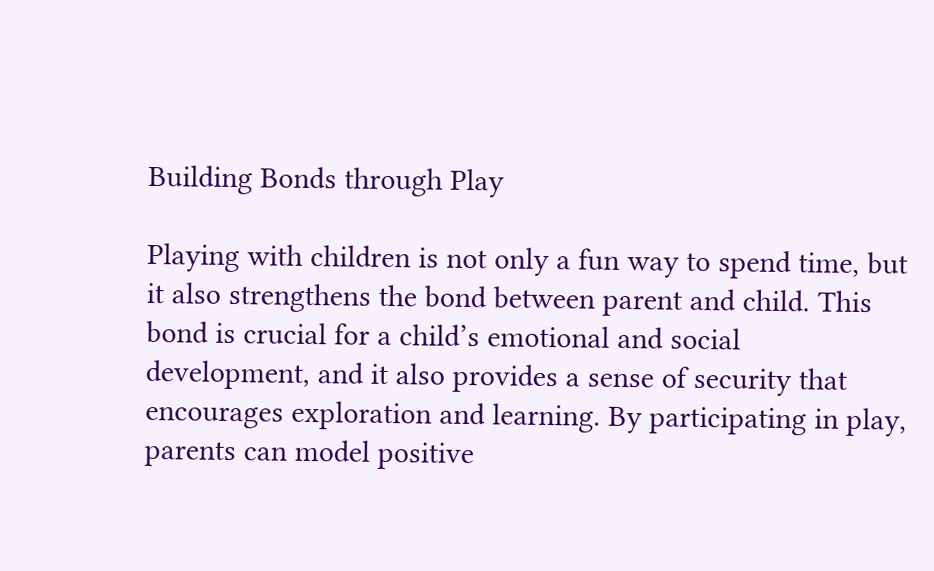Building Bonds through Play

Playing with children is not only a fun way to spend time, but it also strengthens the bond between parent and child. This bond is crucial for a child’s emotional and social development, and it also provides a sense of security that encourages exploration and learning. By participating in play, parents can model positive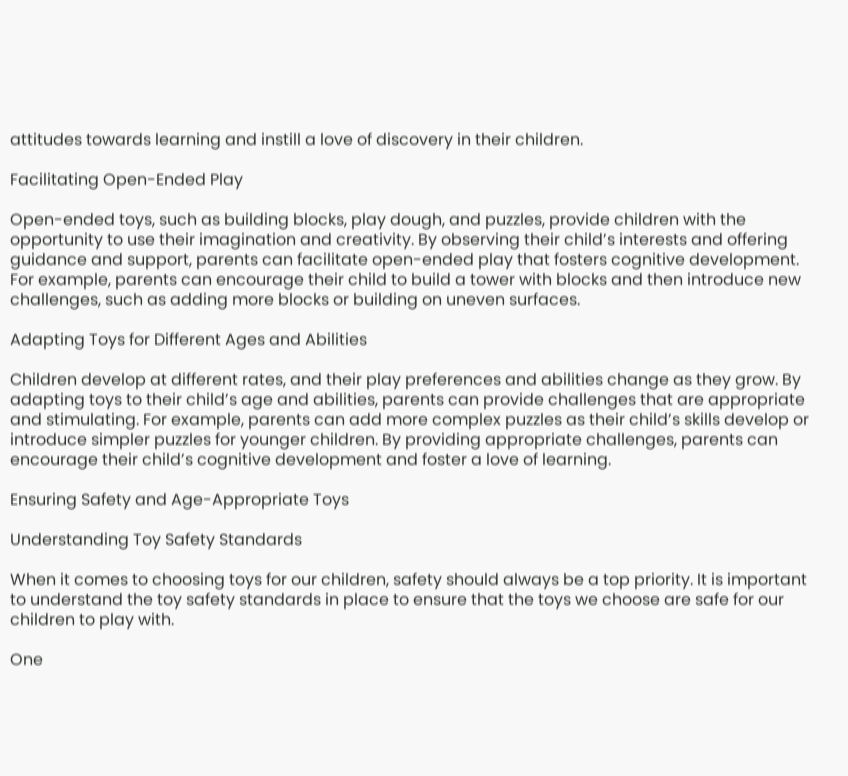attitudes towards learning and instill a love of discovery in their children.

Facilitating Open-Ended Play

Open-ended toys, such as building blocks, play dough, and puzzles, provide children with the opportunity to use their imagination and creativity. By observing their child’s interests and offering guidance and support, parents can facilitate open-ended play that fosters cognitive development. For example, parents can encourage their child to build a tower with blocks and then introduce new challenges, such as adding more blocks or building on uneven surfaces.

Adapting Toys for Different Ages and Abilities

Children develop at different rates, and their play preferences and abilities change as they grow. By adapting toys to their child’s age and abilities, parents can provide challenges that are appropriate and stimulating. For example, parents can add more complex puzzles as their child’s skills develop or introduce simpler puzzles for younger children. By providing appropriate challenges, parents can encourage their child’s cognitive development and foster a love of learning.

Ensuring Safety and Age-Appropriate Toys

Understanding Toy Safety Standards

When it comes to choosing toys for our children, safety should always be a top priority. It is important to understand the toy safety standards in place to ensure that the toys we choose are safe for our children to play with.

One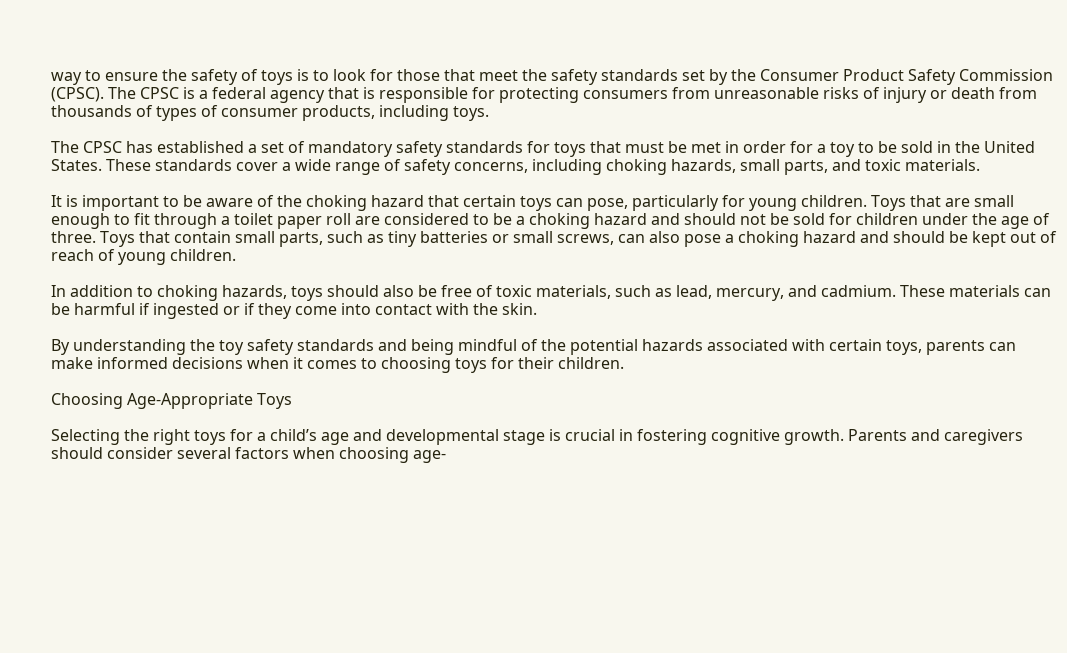way to ensure the safety of toys is to look for those that meet the safety standards set by the Consumer Product Safety Commission (CPSC). The CPSC is a federal agency that is responsible for protecting consumers from unreasonable risks of injury or death from thousands of types of consumer products, including toys.

The CPSC has established a set of mandatory safety standards for toys that must be met in order for a toy to be sold in the United States. These standards cover a wide range of safety concerns, including choking hazards, small parts, and toxic materials.

It is important to be aware of the choking hazard that certain toys can pose, particularly for young children. Toys that are small enough to fit through a toilet paper roll are considered to be a choking hazard and should not be sold for children under the age of three. Toys that contain small parts, such as tiny batteries or small screws, can also pose a choking hazard and should be kept out of reach of young children.

In addition to choking hazards, toys should also be free of toxic materials, such as lead, mercury, and cadmium. These materials can be harmful if ingested or if they come into contact with the skin.

By understanding the toy safety standards and being mindful of the potential hazards associated with certain toys, parents can make informed decisions when it comes to choosing toys for their children.

Choosing Age-Appropriate Toys

Selecting the right toys for a child’s age and developmental stage is crucial in fostering cognitive growth. Parents and caregivers should consider several factors when choosing age-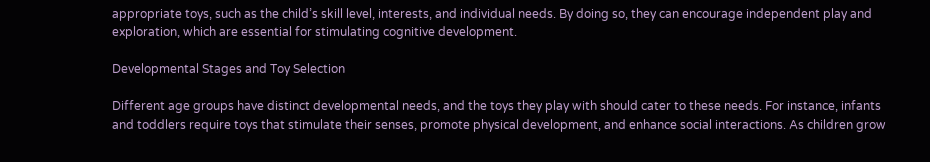appropriate toys, such as the child’s skill level, interests, and individual needs. By doing so, they can encourage independent play and exploration, which are essential for stimulating cognitive development.

Developmental Stages and Toy Selection

Different age groups have distinct developmental needs, and the toys they play with should cater to these needs. For instance, infants and toddlers require toys that stimulate their senses, promote physical development, and enhance social interactions. As children grow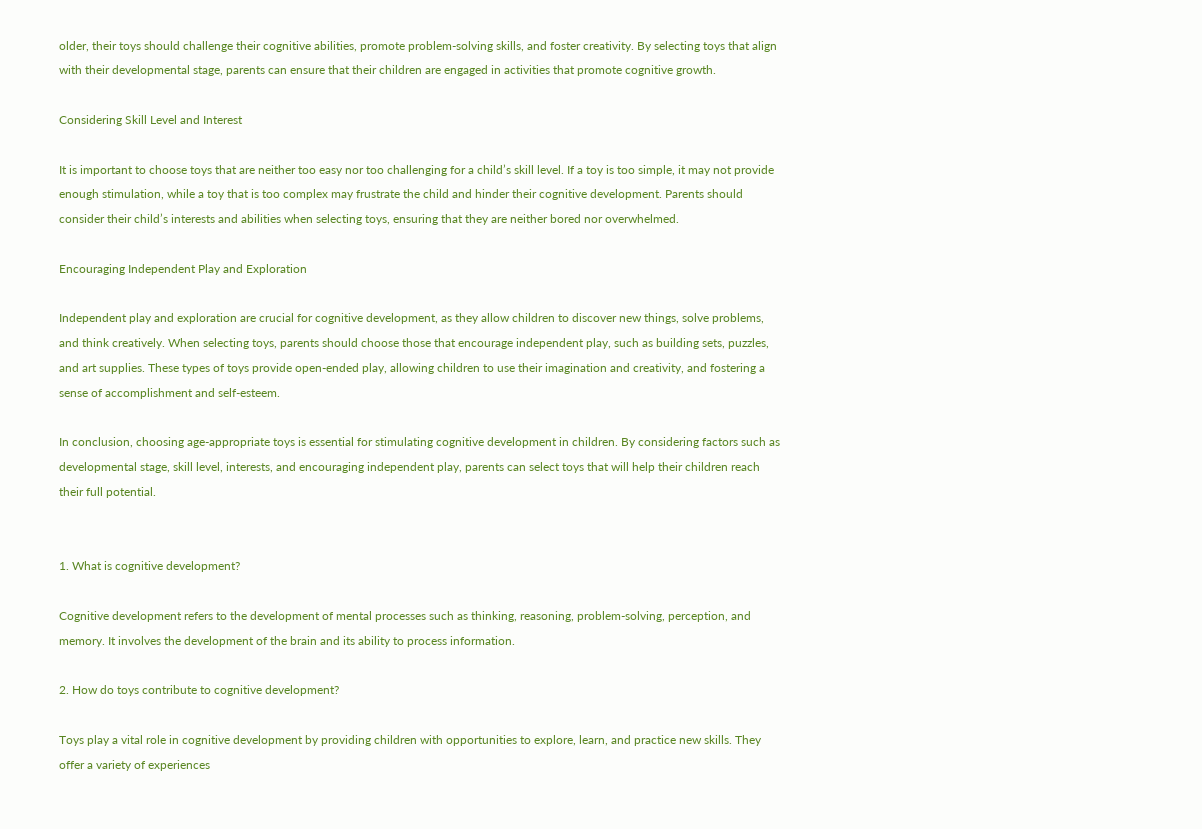older, their toys should challenge their cognitive abilities, promote problem-solving skills, and foster creativity. By selecting toys that align with their developmental stage, parents can ensure that their children are engaged in activities that promote cognitive growth.

Considering Skill Level and Interest

It is important to choose toys that are neither too easy nor too challenging for a child’s skill level. If a toy is too simple, it may not provide enough stimulation, while a toy that is too complex may frustrate the child and hinder their cognitive development. Parents should consider their child’s interests and abilities when selecting toys, ensuring that they are neither bored nor overwhelmed.

Encouraging Independent Play and Exploration

Independent play and exploration are crucial for cognitive development, as they allow children to discover new things, solve problems, and think creatively. When selecting toys, parents should choose those that encourage independent play, such as building sets, puzzles, and art supplies. These types of toys provide open-ended play, allowing children to use their imagination and creativity, and fostering a sense of accomplishment and self-esteem.

In conclusion, choosing age-appropriate toys is essential for stimulating cognitive development in children. By considering factors such as developmental stage, skill level, interests, and encouraging independent play, parents can select toys that will help their children reach their full potential.


1. What is cognitive development?

Cognitive development refers to the development of mental processes such as thinking, reasoning, problem-solving, perception, and memory. It involves the development of the brain and its ability to process information.

2. How do toys contribute to cognitive development?

Toys play a vital role in cognitive development by providing children with opportunities to explore, learn, and practice new skills. They offer a variety of experiences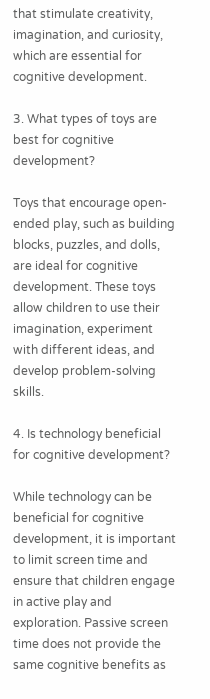that stimulate creativity, imagination, and curiosity, which are essential for cognitive development.

3. What types of toys are best for cognitive development?

Toys that encourage open-ended play, such as building blocks, puzzles, and dolls, are ideal for cognitive development. These toys allow children to use their imagination, experiment with different ideas, and develop problem-solving skills.

4. Is technology beneficial for cognitive development?

While technology can be beneficial for cognitive development, it is important to limit screen time and ensure that children engage in active play and exploration. Passive screen time does not provide the same cognitive benefits as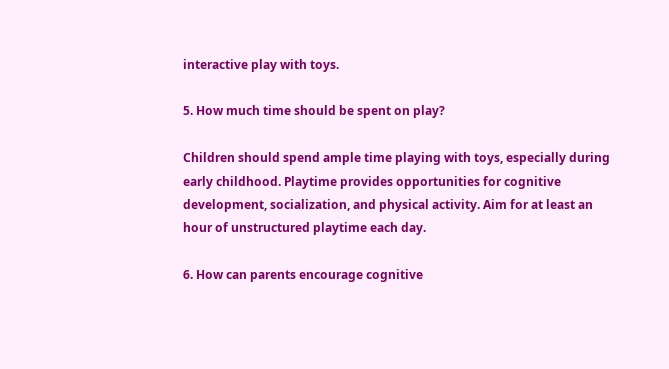interactive play with toys.

5. How much time should be spent on play?

Children should spend ample time playing with toys, especially during early childhood. Playtime provides opportunities for cognitive development, socialization, and physical activity. Aim for at least an hour of unstructured playtime each day.

6. How can parents encourage cognitive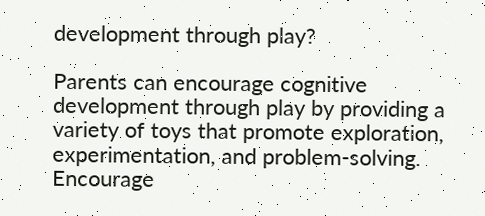development through play?

Parents can encourage cognitive development through play by providing a variety of toys that promote exploration, experimentation, and problem-solving. Encourage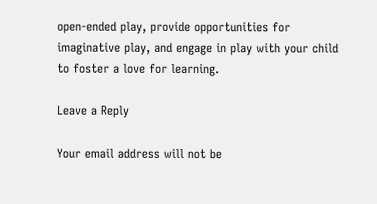open-ended play, provide opportunities for imaginative play, and engage in play with your child to foster a love for learning.

Leave a Reply

Your email address will not be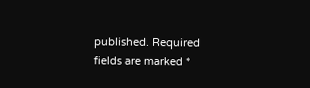published. Required fields are marked *